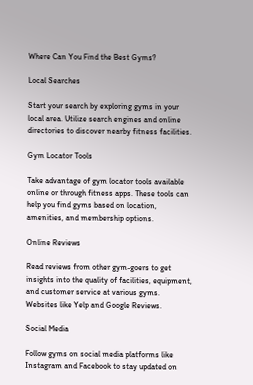Where Can You Find the Best Gyms?

Local Searches

Start your search by exploring gyms in your local area. Utilize search engines and online directories to discover nearby fitness facilities.

Gym Locator Tools

Take advantage of gym locator tools available online or through fitness apps. These tools can help you find gyms based on location, amenities, and membership options.

Online Reviews

Read reviews from other gym-goers to get insights into the quality of facilities, equipment, and customer service at various gyms. Websites like Yelp and Google Reviews.

Social Media

Follow gyms on social media platforms like Instagram and Facebook to stay updated on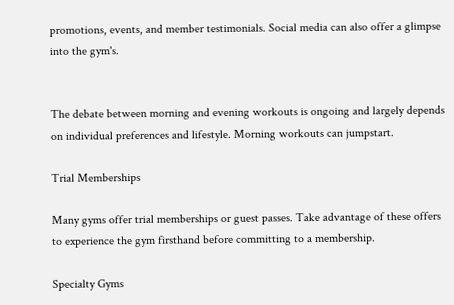promotions, events, and member testimonials. Social media can also offer a glimpse into the gym's.


The debate between morning and evening workouts is ongoing and largely depends on individual preferences and lifestyle. Morning workouts can jumpstart.

Trial Memberships

Many gyms offer trial memberships or guest passes. Take advantage of these offers to experience the gym firsthand before committing to a membership.

Specialty Gyms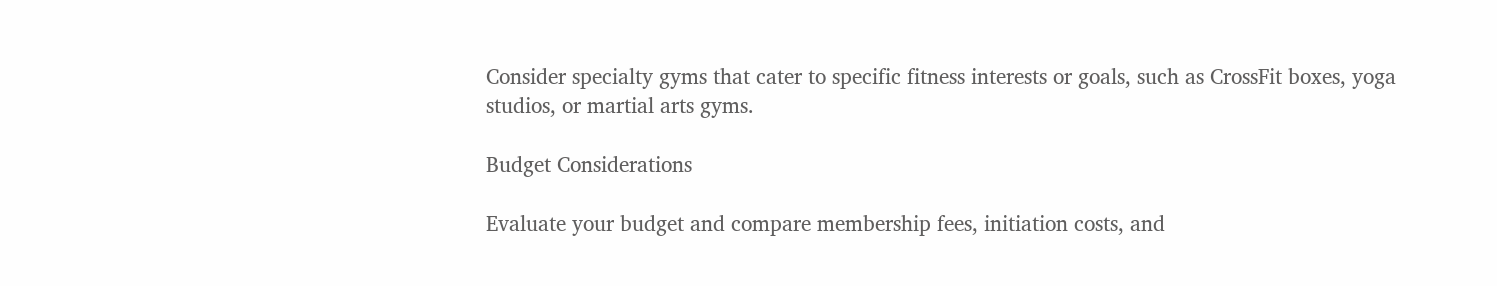Consider specialty gyms that cater to specific fitness interests or goals, such as CrossFit boxes, yoga studios, or martial arts gyms.

Budget Considerations

Evaluate your budget and compare membership fees, initiation costs, and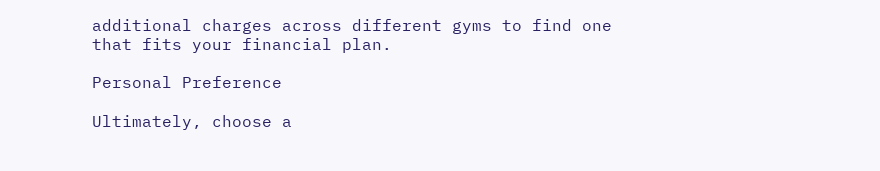additional charges across different gyms to find one that fits your financial plan.

Personal Preference

Ultimately, choose a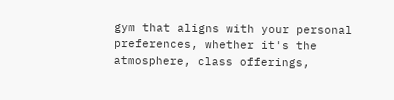gym that aligns with your personal preferences, whether it's the atmosphere, class offerings,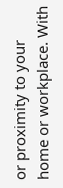or proximity to your home or workplace. With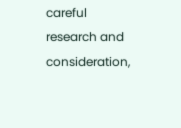careful research and consideration,